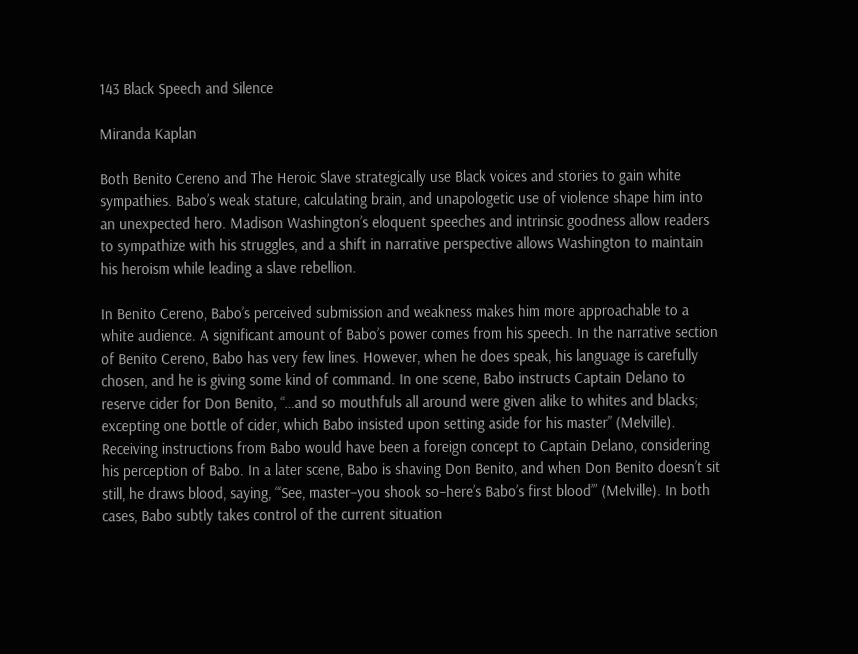143 Black Speech and Silence

Miranda Kaplan

Both Benito Cereno and The Heroic Slave strategically use Black voices and stories to gain white sympathies. Babo’s weak stature, calculating brain, and unapologetic use of violence shape him into an unexpected hero. Madison Washington’s eloquent speeches and intrinsic goodness allow readers to sympathize with his struggles, and a shift in narrative perspective allows Washington to maintain his heroism while leading a slave rebellion.

In Benito Cereno, Babo’s perceived submission and weakness makes him more approachable to a white audience. A significant amount of Babo’s power comes from his speech. In the narrative section of Benito Cereno, Babo has very few lines. However, when he does speak, his language is carefully chosen, and he is giving some kind of command. In one scene, Babo instructs Captain Delano to reserve cider for Don Benito, “…and so mouthfuls all around were given alike to whites and blacks; excepting one bottle of cider, which Babo insisted upon setting aside for his master” (Melville). Receiving instructions from Babo would have been a foreign concept to Captain Delano, considering his perception of Babo. In a later scene, Babo is shaving Don Benito, and when Don Benito doesn’t sit still, he draws blood, saying, “‘See, master–you shook so–here’s Babo’s first blood’” (Melville). In both cases, Babo subtly takes control of the current situation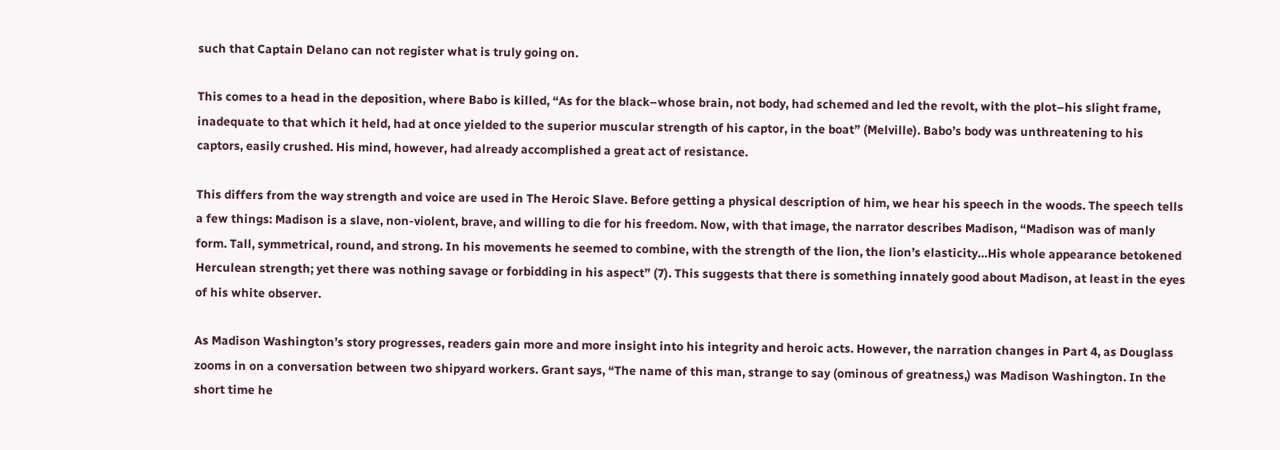such that Captain Delano can not register what is truly going on.

This comes to a head in the deposition, where Babo is killed, “As for the black–whose brain, not body, had schemed and led the revolt, with the plot–his slight frame, inadequate to that which it held, had at once yielded to the superior muscular strength of his captor, in the boat” (Melville). Babo’s body was unthreatening to his captors, easily crushed. His mind, however, had already accomplished a great act of resistance.

This differs from the way strength and voice are used in The Heroic Slave. Before getting a physical description of him, we hear his speech in the woods. The speech tells a few things: Madison is a slave, non-violent, brave, and willing to die for his freedom. Now, with that image, the narrator describes Madison, “Madison was of manly form. Tall, symmetrical, round, and strong. In his movements he seemed to combine, with the strength of the lion, the lion’s elasticity…His whole appearance betokened Herculean strength; yet there was nothing savage or forbidding in his aspect” (7). This suggests that there is something innately good about Madison, at least in the eyes of his white observer.

As Madison Washington’s story progresses, readers gain more and more insight into his integrity and heroic acts. However, the narration changes in Part 4, as Douglass zooms in on a conversation between two shipyard workers. Grant says, “The name of this man, strange to say (ominous of greatness,) was Madison Washington. In the short time he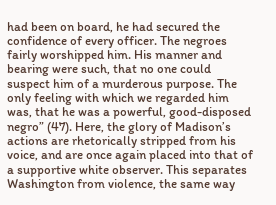had been on board, he had secured the confidence of every officer. The negroes fairly worshipped him. His manner and bearing were such, that no one could suspect him of a murderous purpose. The only feeling with which we regarded him was, that he was a powerful, good-disposed negro” (47). Here, the glory of Madison’s actions are rhetorically stripped from his voice, and are once again placed into that of a supportive white observer. This separates Washington from violence, the same way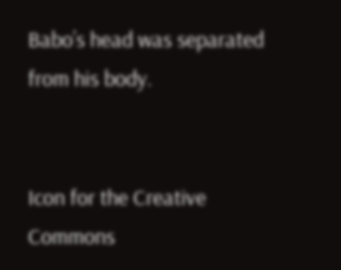Babo’s head was separated from his body.


Icon for the Creative Commons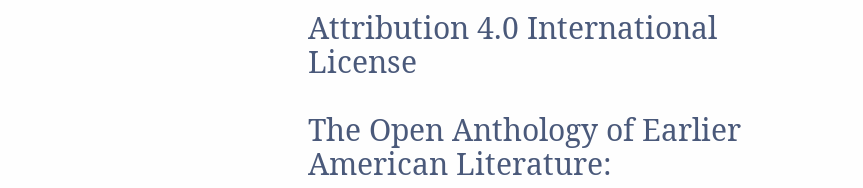Attribution 4.0 International License

The Open Anthology of Earlier American Literature: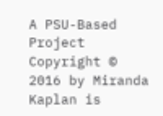A PSU-Based Project Copyright © 2016 by Miranda Kaplan is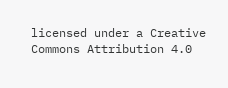licensed under a Creative Commons Attribution 4.0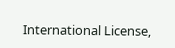International License,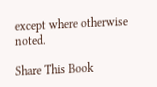except where otherwise noted.

Share This Book